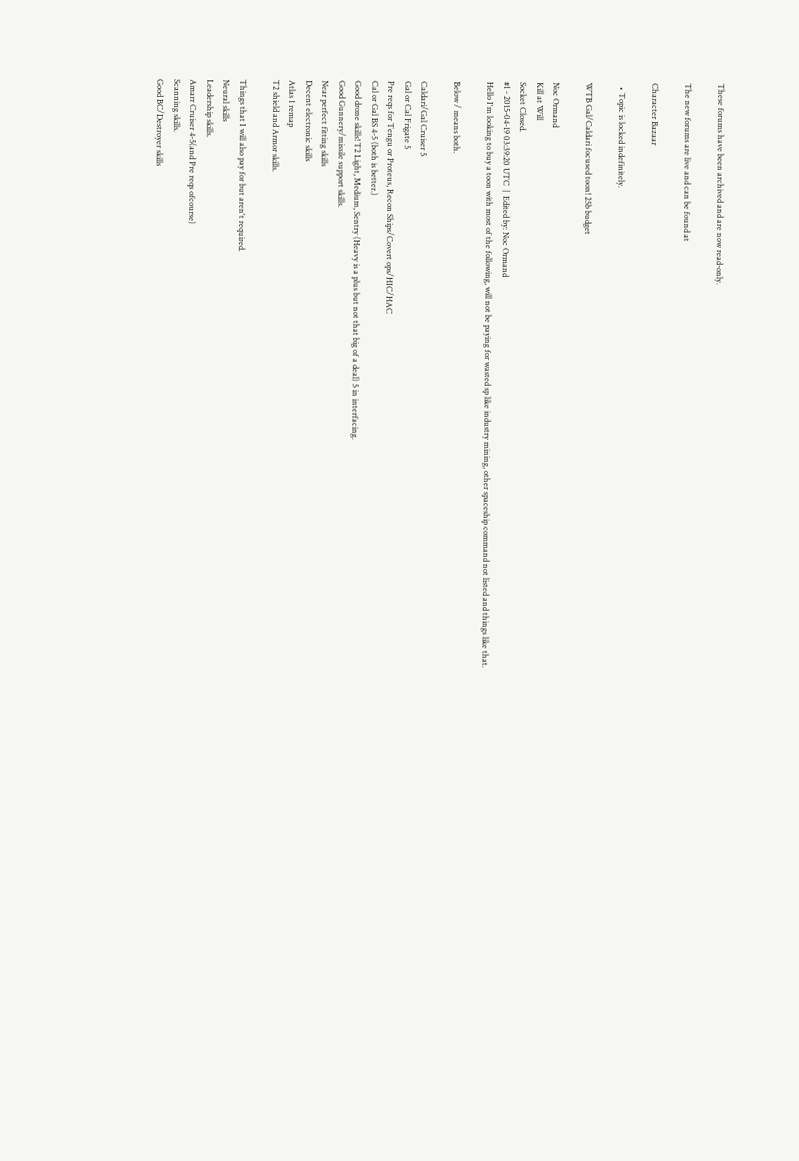These forums have been archived and are now read-only.

The new forums are live and can be found at

Character Bazaar

  • Topic is locked indefinitely.

WTB Gal/Caldari focused toon! 25b budget

Noc Ormand
Kill at Will
Socket Closed.
#1 - 2015-04-19 03:39:20 UTC  |  Edited by: Noc Ormand
Hello I'm looking to buy a toon with most of the following, will not be paying for wasted sp like industry mining, other spaceship command not listed and things like that.

Below / means both.

Caldari/Gal Cruiser 5
Gal or Cal Frigate 5
Pre reqs for Tengu or Proteus, Recon Ships/Covert ops/HIC/HAC
Cal or Gal BS 4-5 (both is better.)
Good drone skills! T2 Light, Medium, Sentry (Heavy is a plus but not that big of a deal) 5 in interfacing.
Good Gunnery/missile support skills.
Near perfect fitting skills
Decent electronic skills
Atlas 1 remap
T2 shield and Armor skills.

Things that I will also pay for but aren't required.
Neural skills
Leadership skills.
Amarr Cruiser 4-5(and Pre reqs ofcourse)
Scanning skills.
Good BC/Destroyer skills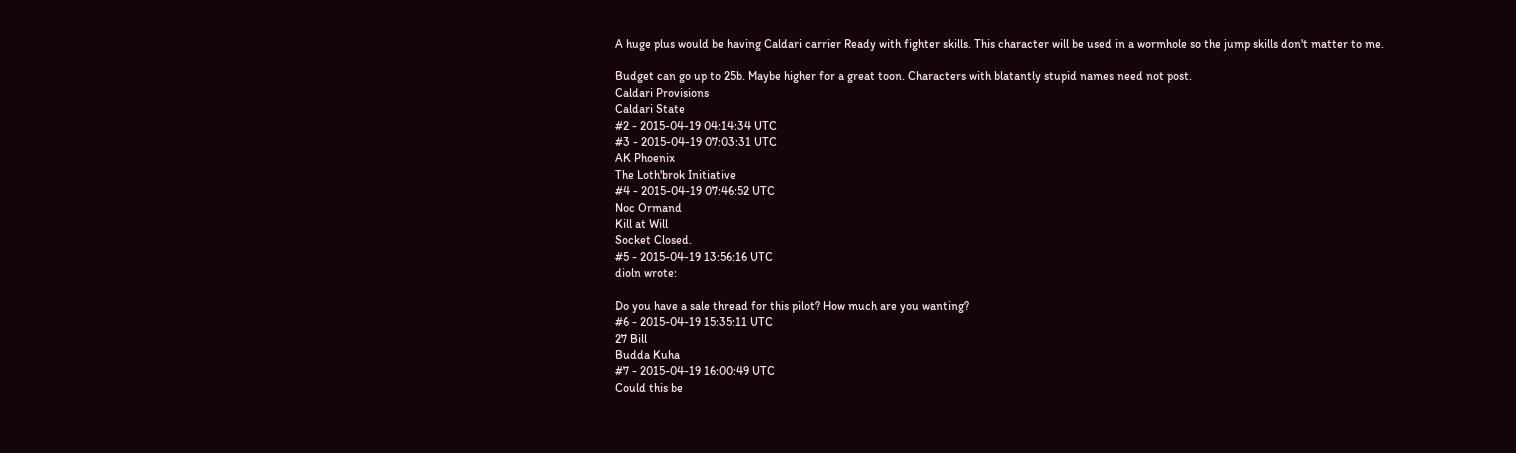A huge plus would be having Caldari carrier Ready with fighter skills. This character will be used in a wormhole so the jump skills don't matter to me.

Budget can go up to 25b. Maybe higher for a great toon. Characters with blatantly stupid names need not post.
Caldari Provisions
Caldari State
#2 - 2015-04-19 04:14:34 UTC
#3 - 2015-04-19 07:03:31 UTC
AK Phoenix
The Loth'brok Initiative
#4 - 2015-04-19 07:46:52 UTC
Noc Ormand
Kill at Will
Socket Closed.
#5 - 2015-04-19 13:56:16 UTC
dioln wrote:

Do you have a sale thread for this pilot? How much are you wanting?
#6 - 2015-04-19 15:35:11 UTC
27 Bill
Budda Kuha
#7 - 2015-04-19 16:00:49 UTC
Could this be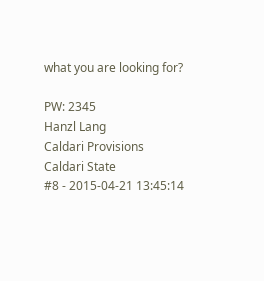what you are looking for?

PW: 2345
Hanzl Lang
Caldari Provisions
Caldari State
#8 - 2015-04-21 13:45:14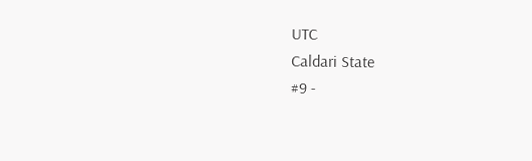UTC
Caldari State
#9 -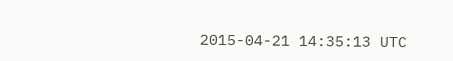2015-04-21 14:35:13 UTC